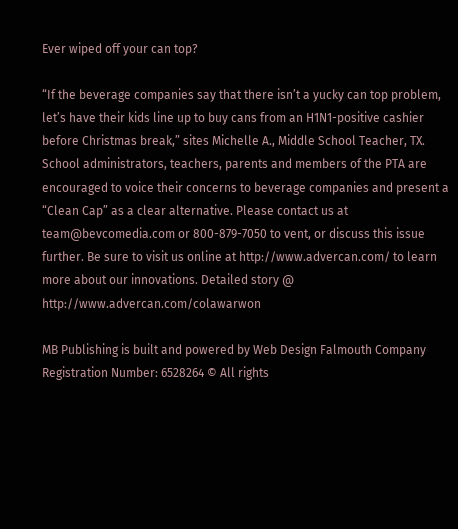Ever wiped off your can top?

“If the beverage companies say that there isn’t a yucky can top problem, let’s have their kids line up to buy cans from an H1N1-positive cashier before Christmas break,” sites Michelle A., Middle School Teacher, TX. School administrators, teachers, parents and members of the PTA are encouraged to voice their concerns to beverage companies and present a “Clean Cap” as a clear alternative. Please contact us at team@bevcomedia.com or 800-879-7050 to vent, or discuss this issue further. Be sure to visit us online at http://www.advercan.com/ to learn more about our innovations. Detailed story @ http://www.advercan.com/colawarwon

MB Publishing is built and powered by Web Design Falmouth Company Registration Number: 6528264 © All rights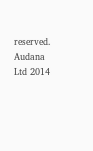reserved. Audana Ltd 2014